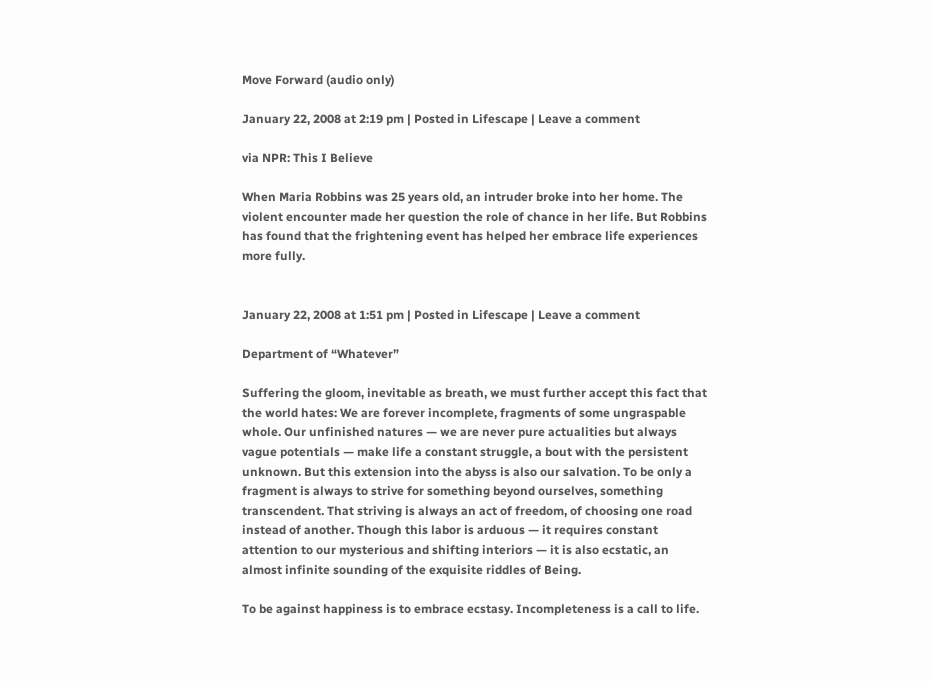Move Forward (audio only)

January 22, 2008 at 2:19 pm | Posted in Lifescape | Leave a comment

via NPR: This I Believe

When Maria Robbins was 25 years old, an intruder broke into her home. The violent encounter made her question the role of chance in her life. But Robbins has found that the frightening event has helped her embrace life experiences more fully.


January 22, 2008 at 1:51 pm | Posted in Lifescape | Leave a comment

Department of “Whatever”

Suffering the gloom, inevitable as breath, we must further accept this fact that the world hates: We are forever incomplete, fragments of some ungraspable whole. Our unfinished natures — we are never pure actualities but always vague potentials — make life a constant struggle, a bout with the persistent unknown. But this extension into the abyss is also our salvation. To be only a fragment is always to strive for something beyond ourselves, something transcendent. That striving is always an act of freedom, of choosing one road instead of another. Though this labor is arduous — it requires constant attention to our mysterious and shifting interiors — it is also ecstatic, an almost infinite sounding of the exquisite riddles of Being.

To be against happiness is to embrace ecstasy. Incompleteness is a call to life.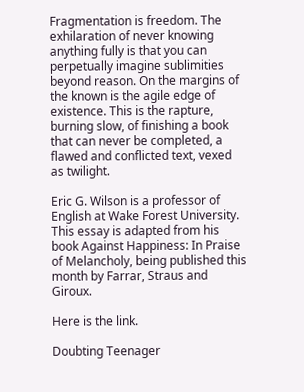Fragmentation is freedom. The exhilaration of never knowing anything fully is that you can perpetually imagine sublimities beyond reason. On the margins of the known is the agile edge of existence. This is the rapture, burning slow, of finishing a book that can never be completed, a flawed and conflicted text, vexed as twilight.

Eric G. Wilson is a professor of English at Wake Forest University. This essay is adapted from his book Against Happiness: In Praise of Melancholy, being published this month by Farrar, Straus and Giroux.

Here is the link.

Doubting Teenager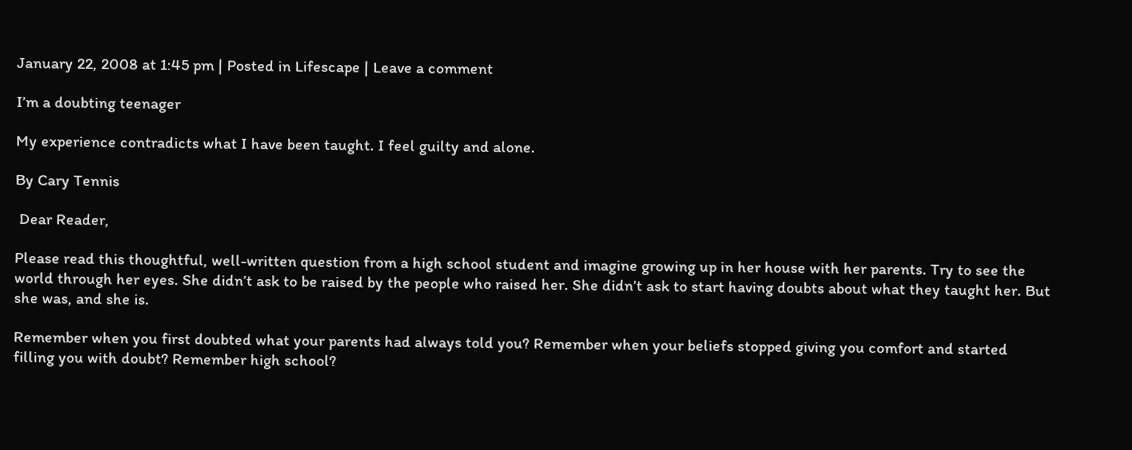January 22, 2008 at 1:45 pm | Posted in Lifescape | Leave a comment

I’m a doubting teenager

My experience contradicts what I have been taught. I feel guilty and alone.

By Cary Tennis

 Dear Reader,

Please read this thoughtful, well-written question from a high school student and imagine growing up in her house with her parents. Try to see the world through her eyes. She didn’t ask to be raised by the people who raised her. She didn’t ask to start having doubts about what they taught her. But she was, and she is.

Remember when you first doubted what your parents had always told you? Remember when your beliefs stopped giving you comfort and started filling you with doubt? Remember high school?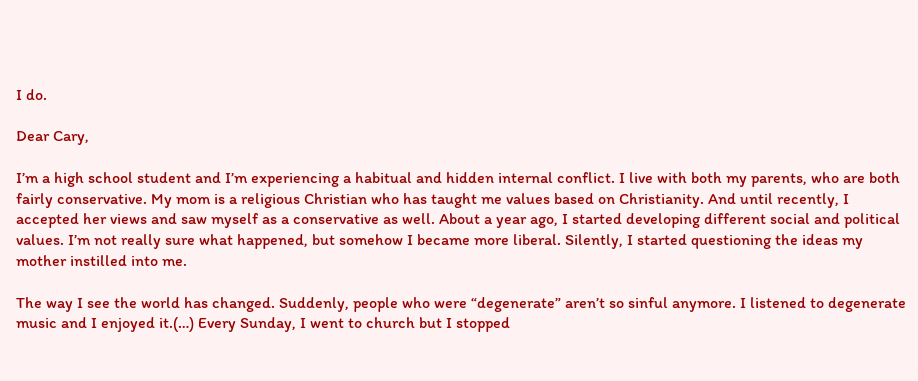I do.

Dear Cary,

I’m a high school student and I’m experiencing a habitual and hidden internal conflict. I live with both my parents, who are both fairly conservative. My mom is a religious Christian who has taught me values based on Christianity. And until recently, I accepted her views and saw myself as a conservative as well. About a year ago, I started developing different social and political values. I’m not really sure what happened, but somehow I became more liberal. Silently, I started questioning the ideas my mother instilled into me.

The way I see the world has changed. Suddenly, people who were “degenerate” aren’t so sinful anymore. I listened to degenerate music and I enjoyed it.(…) Every Sunday, I went to church but I stopped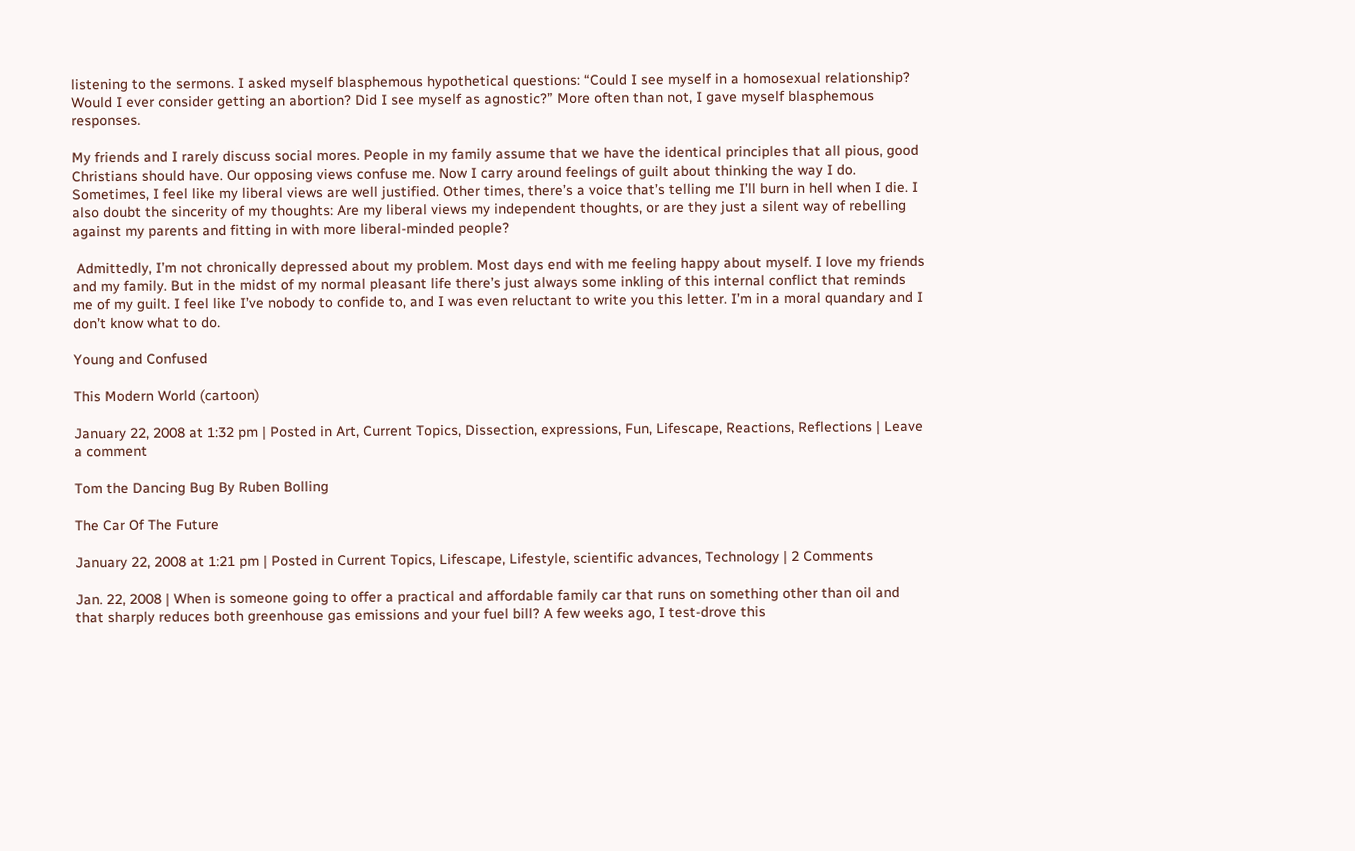listening to the sermons. I asked myself blasphemous hypothetical questions: “Could I see myself in a homosexual relationship? Would I ever consider getting an abortion? Did I see myself as agnostic?” More often than not, I gave myself blasphemous responses.

My friends and I rarely discuss social mores. People in my family assume that we have the identical principles that all pious, good Christians should have. Our opposing views confuse me. Now I carry around feelings of guilt about thinking the way I do. Sometimes, I feel like my liberal views are well justified. Other times, there’s a voice that’s telling me I’ll burn in hell when I die. I also doubt the sincerity of my thoughts: Are my liberal views my independent thoughts, or are they just a silent way of rebelling against my parents and fitting in with more liberal-minded people?

 Admittedly, I’m not chronically depressed about my problem. Most days end with me feeling happy about myself. I love my friends and my family. But in the midst of my normal pleasant life there’s just always some inkling of this internal conflict that reminds me of my guilt. I feel like I’ve nobody to confide to, and I was even reluctant to write you this letter. I’m in a moral quandary and I don’t know what to do.

Young and Confused

This Modern World (cartoon)

January 22, 2008 at 1:32 pm | Posted in Art, Current Topics, Dissection, expressions, Fun, Lifescape, Reactions, Reflections | Leave a comment

Tom the Dancing Bug By Ruben Bolling

The Car Of The Future

January 22, 2008 at 1:21 pm | Posted in Current Topics, Lifescape, Lifestyle, scientific advances, Technology | 2 Comments

Jan. 22, 2008 | When is someone going to offer a practical and affordable family car that runs on something other than oil and that sharply reduces both greenhouse gas emissions and your fuel bill? A few weeks ago, I test-drove this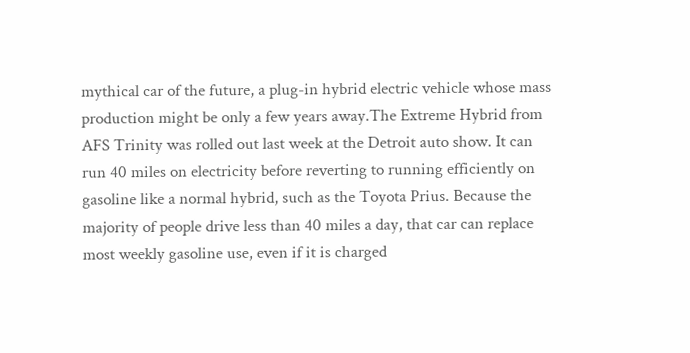mythical car of the future, a plug-in hybrid electric vehicle whose mass production might be only a few years away.The Extreme Hybrid from AFS Trinity was rolled out last week at the Detroit auto show. It can run 40 miles on electricity before reverting to running efficiently on gasoline like a normal hybrid, such as the Toyota Prius. Because the majority of people drive less than 40 miles a day, that car can replace most weekly gasoline use, even if it is charged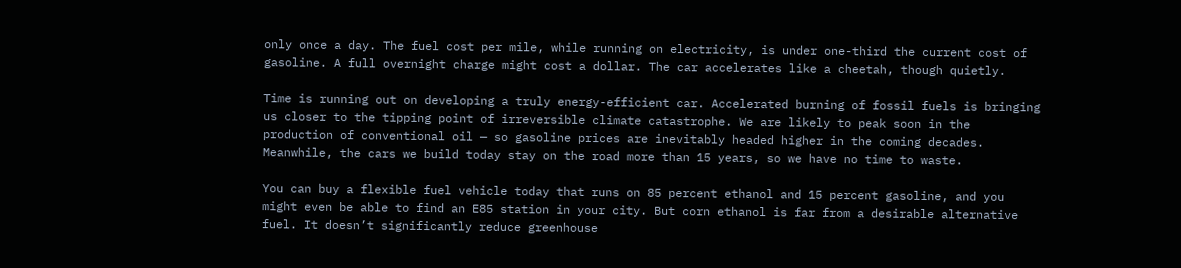only once a day. The fuel cost per mile, while running on electricity, is under one-third the current cost of gasoline. A full overnight charge might cost a dollar. The car accelerates like a cheetah, though quietly.

Time is running out on developing a truly energy-efficient car. Accelerated burning of fossil fuels is bringing us closer to the tipping point of irreversible climate catastrophe. We are likely to peak soon in the production of conventional oil — so gasoline prices are inevitably headed higher in the coming decades. Meanwhile, the cars we build today stay on the road more than 15 years, so we have no time to waste.

You can buy a flexible fuel vehicle today that runs on 85 percent ethanol and 15 percent gasoline, and you might even be able to find an E85 station in your city. But corn ethanol is far from a desirable alternative fuel. It doesn’t significantly reduce greenhouse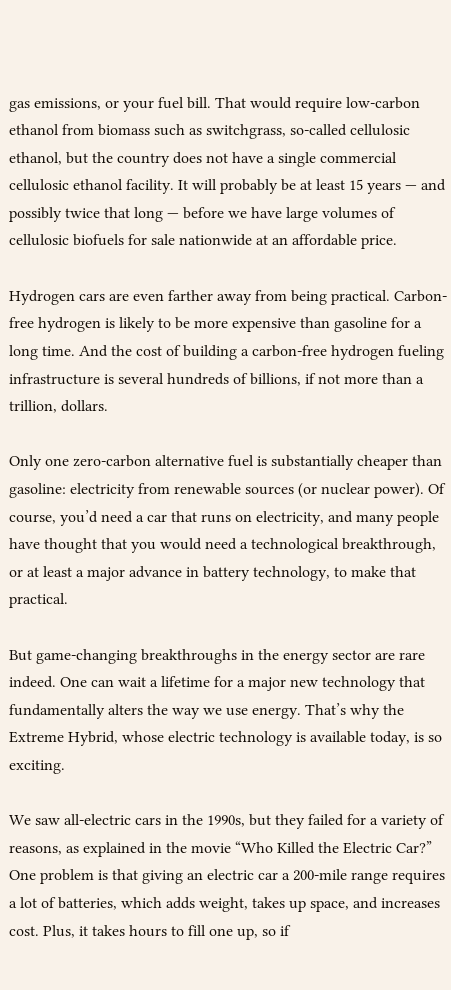gas emissions, or your fuel bill. That would require low-carbon ethanol from biomass such as switchgrass, so-called cellulosic ethanol, but the country does not have a single commercial cellulosic ethanol facility. It will probably be at least 15 years — and possibly twice that long — before we have large volumes of cellulosic biofuels for sale nationwide at an affordable price.

Hydrogen cars are even farther away from being practical. Carbon-free hydrogen is likely to be more expensive than gasoline for a long time. And the cost of building a carbon-free hydrogen fueling infrastructure is several hundreds of billions, if not more than a trillion, dollars.

Only one zero-carbon alternative fuel is substantially cheaper than gasoline: electricity from renewable sources (or nuclear power). Of course, you’d need a car that runs on electricity, and many people have thought that you would need a technological breakthrough, or at least a major advance in battery technology, to make that practical.

But game-changing breakthroughs in the energy sector are rare indeed. One can wait a lifetime for a major new technology that fundamentally alters the way we use energy. That’s why the Extreme Hybrid, whose electric technology is available today, is so exciting.

We saw all-electric cars in the 1990s, but they failed for a variety of reasons, as explained in the movie “Who Killed the Electric Car?” One problem is that giving an electric car a 200-mile range requires a lot of batteries, which adds weight, takes up space, and increases cost. Plus, it takes hours to fill one up, so if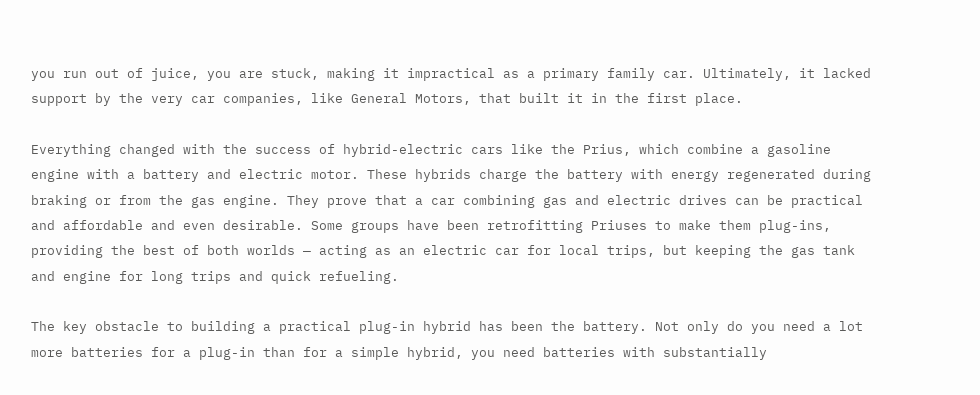you run out of juice, you are stuck, making it impractical as a primary family car. Ultimately, it lacked support by the very car companies, like General Motors, that built it in the first place.

Everything changed with the success of hybrid-electric cars like the Prius, which combine a gasoline engine with a battery and electric motor. These hybrids charge the battery with energy regenerated during braking or from the gas engine. They prove that a car combining gas and electric drives can be practical and affordable and even desirable. Some groups have been retrofitting Priuses to make them plug-ins, providing the best of both worlds — acting as an electric car for local trips, but keeping the gas tank and engine for long trips and quick refueling.

The key obstacle to building a practical plug-in hybrid has been the battery. Not only do you need a lot more batteries for a plug-in than for a simple hybrid, you need batteries with substantially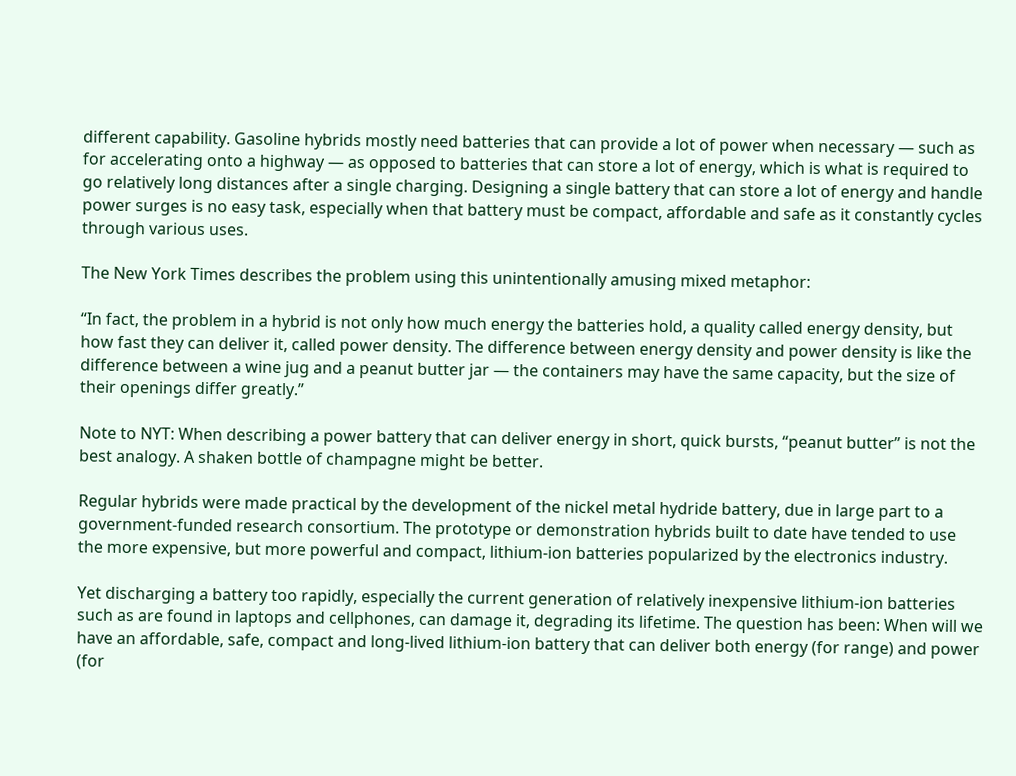different capability. Gasoline hybrids mostly need batteries that can provide a lot of power when necessary — such as for accelerating onto a highway — as opposed to batteries that can store a lot of energy, which is what is required to go relatively long distances after a single charging. Designing a single battery that can store a lot of energy and handle power surges is no easy task, especially when that battery must be compact, affordable and safe as it constantly cycles through various uses.

The New York Times describes the problem using this unintentionally amusing mixed metaphor:

“In fact, the problem in a hybrid is not only how much energy the batteries hold, a quality called energy density, but how fast they can deliver it, called power density. The difference between energy density and power density is like the difference between a wine jug and a peanut butter jar — the containers may have the same capacity, but the size of their openings differ greatly.”

Note to NYT: When describing a power battery that can deliver energy in short, quick bursts, “peanut butter” is not the best analogy. A shaken bottle of champagne might be better.

Regular hybrids were made practical by the development of the nickel metal hydride battery, due in large part to a government-funded research consortium. The prototype or demonstration hybrids built to date have tended to use the more expensive, but more powerful and compact, lithium-ion batteries popularized by the electronics industry.

Yet discharging a battery too rapidly, especially the current generation of relatively inexpensive lithium-ion batteries such as are found in laptops and cellphones, can damage it, degrading its lifetime. The question has been: When will we have an affordable, safe, compact and long-lived lithium-ion battery that can deliver both energy (for range) and power (for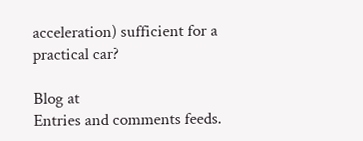acceleration) sufficient for a practical car?

Blog at
Entries and comments feeds.